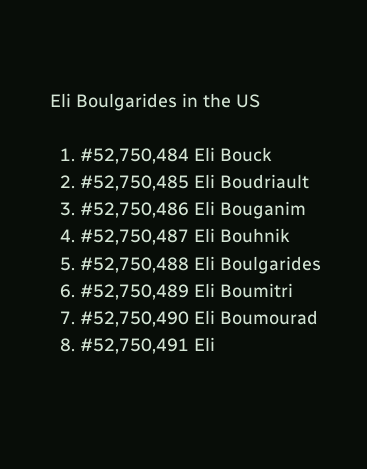Eli Boulgarides in the US

  1. #52,750,484 Eli Bouck
  2. #52,750,485 Eli Boudriault
  3. #52,750,486 Eli Bouganim
  4. #52,750,487 Eli Bouhnik
  5. #52,750,488 Eli Boulgarides
  6. #52,750,489 Eli Boumitri
  7. #52,750,490 Eli Boumourad
  8. #52,750,491 Eli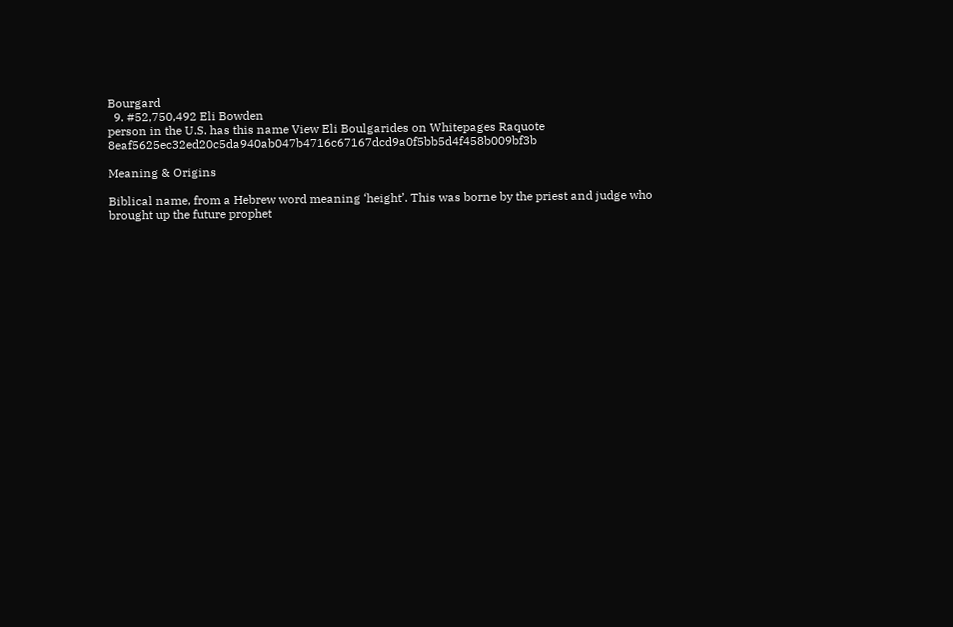Bourgard
  9. #52,750,492 Eli Bowden
person in the U.S. has this name View Eli Boulgarides on Whitepages Raquote 8eaf5625ec32ed20c5da940ab047b4716c67167dcd9a0f5bb5d4f458b009bf3b

Meaning & Origins

Biblical name, from a Hebrew word meaning ‘height’. This was borne by the priest and judge who brought up the future prophet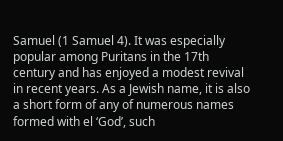Samuel (1 Samuel 4). It was especially popular among Puritans in the 17th century and has enjoyed a modest revival in recent years. As a Jewish name, it is also a short form of any of numerous names formed with el ‘God’, such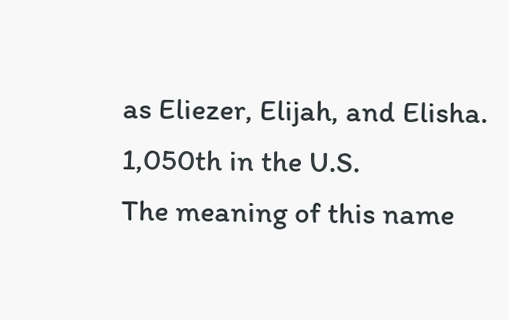as Eliezer, Elijah, and Elisha.
1,050th in the U.S.
The meaning of this name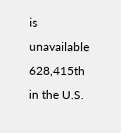is unavailable
628,415th in the U.S.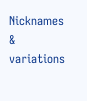Nicknames & variations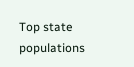Top state populations